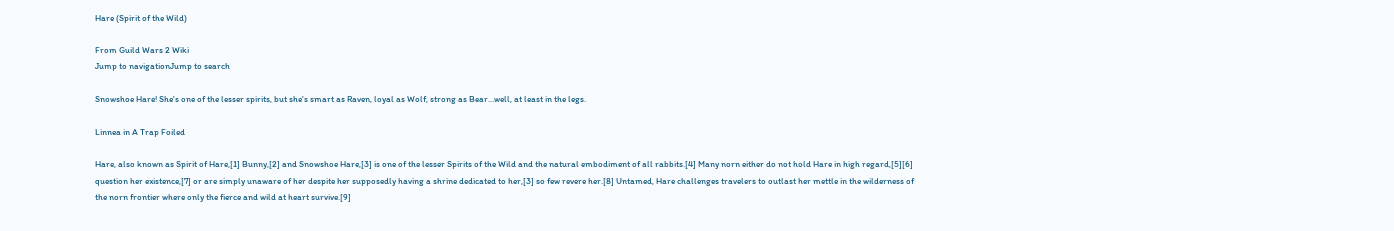Hare (Spirit of the Wild)

From Guild Wars 2 Wiki
Jump to navigationJump to search

Snowshoe Hare! She's one of the lesser spirits, but she's smart as Raven, loyal as Wolf, strong as Bear...well, at least in the legs.

Linnea in A Trap Foiled

Hare, also known as Spirit of Hare,[1] Bunny,[2] and Snowshoe Hare,[3] is one of the lesser Spirits of the Wild and the natural embodiment of all rabbits.[4] Many norn either do not hold Hare in high regard,[5][6] question her existence,[7] or are simply unaware of her despite her supposedly having a shrine dedicated to her,[3] so few revere her.[8] Untamed, Hare challenges travelers to outlast her mettle in the wilderness of the norn frontier where only the fierce and wild at heart survive.[9]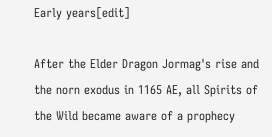Early years[edit]

After the Elder Dragon Jormag's rise and the norn exodus in 1165 AE, all Spirits of the Wild became aware of a prophecy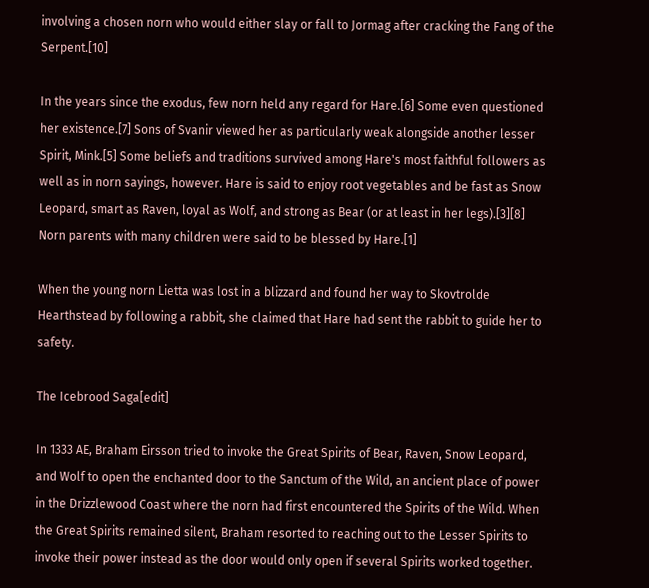involving a chosen norn who would either slay or fall to Jormag after cracking the Fang of the Serpent.[10]

In the years since the exodus, few norn held any regard for Hare.[6] Some even questioned her existence.[7] Sons of Svanir viewed her as particularly weak alongside another lesser Spirit, Mink.[5] Some beliefs and traditions survived among Hare's most faithful followers as well as in norn sayings, however. Hare is said to enjoy root vegetables and be fast as Snow Leopard, smart as Raven, loyal as Wolf, and strong as Bear (or at least in her legs).[3][8] Norn parents with many children were said to be blessed by Hare.[1]

When the young norn Lietta was lost in a blizzard and found her way to Skovtrolde Hearthstead by following a rabbit, she claimed that Hare had sent the rabbit to guide her to safety.

The Icebrood Saga[edit]

In 1333 AE, Braham Eirsson tried to invoke the Great Spirits of Bear, Raven, Snow Leopard, and Wolf to open the enchanted door to the Sanctum of the Wild, an ancient place of power in the Drizzlewood Coast where the norn had first encountered the Spirits of the Wild. When the Great Spirits remained silent, Braham resorted to reaching out to the Lesser Spirits to invoke their power instead as the door would only open if several Spirits worked together.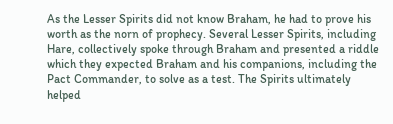As the Lesser Spirits did not know Braham, he had to prove his worth as the norn of prophecy. Several Lesser Spirits, including Hare, collectively spoke through Braham and presented a riddle which they expected Braham and his companions, including the Pact Commander, to solve as a test. The Spirits ultimately helped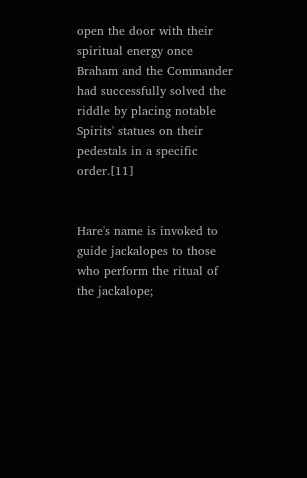open the door with their spiritual energy once Braham and the Commander had successfully solved the riddle by placing notable Spirits' statues on their pedestals in a specific order.[11]


Hare's name is invoked to guide jackalopes to those who perform the ritual of the jackalope;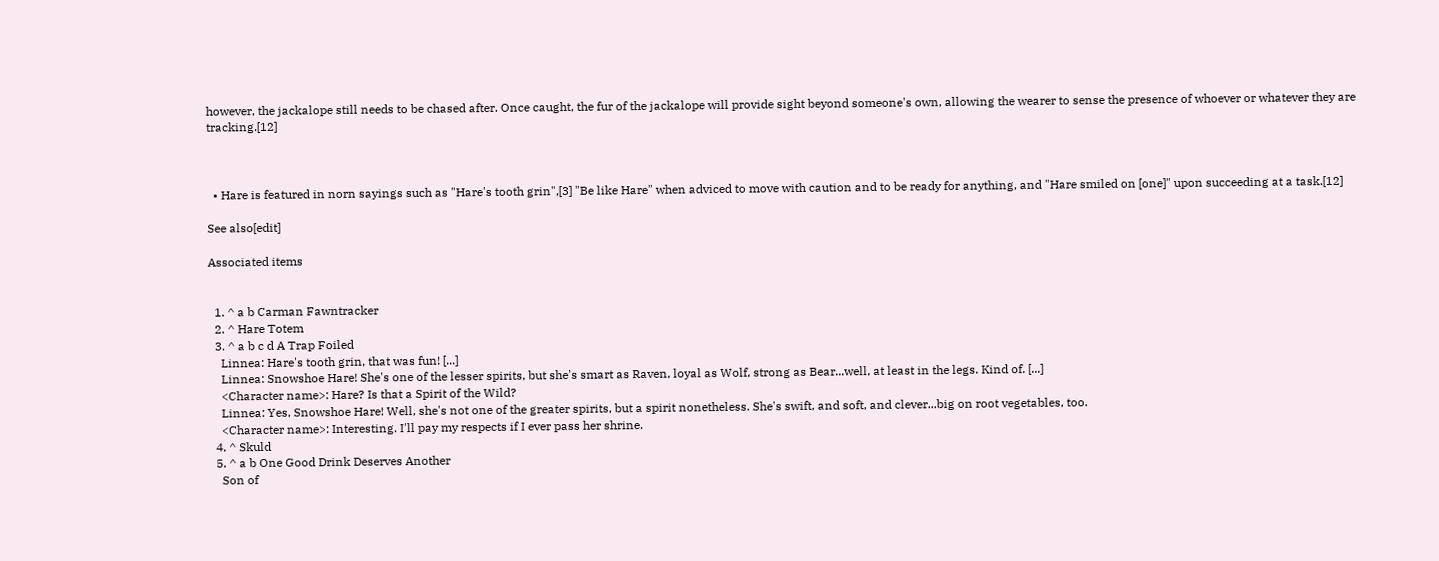however, the jackalope still needs to be chased after. Once caught, the fur of the jackalope will provide sight beyond someone's own, allowing the wearer to sense the presence of whoever or whatever they are tracking.[12]



  • Hare is featured in norn sayings such as "Hare's tooth grin",[3] "Be like Hare" when adviced to move with caution and to be ready for anything, and "Hare smiled on [one]" upon succeeding at a task.[12]

See also[edit]

Associated items


  1. ^ a b Carman Fawntracker
  2. ^ Hare Totem
  3. ^ a b c d A Trap Foiled
    Linnea: Hare's tooth grin, that was fun! [...]
    Linnea: Snowshoe Hare! She's one of the lesser spirits, but she's smart as Raven, loyal as Wolf, strong as Bear...well, at least in the legs. Kind of. [...]
    <Character name>: Hare? Is that a Spirit of the Wild?
    Linnea: Yes, Snowshoe Hare! Well, she's not one of the greater spirits, but a spirit nonetheless. She's swift, and soft, and clever...big on root vegetables, too.
    <Character name>: Interesting. I'll pay my respects if I ever pass her shrine.
  4. ^ Skuld
  5. ^ a b One Good Drink Deserves Another
    Son of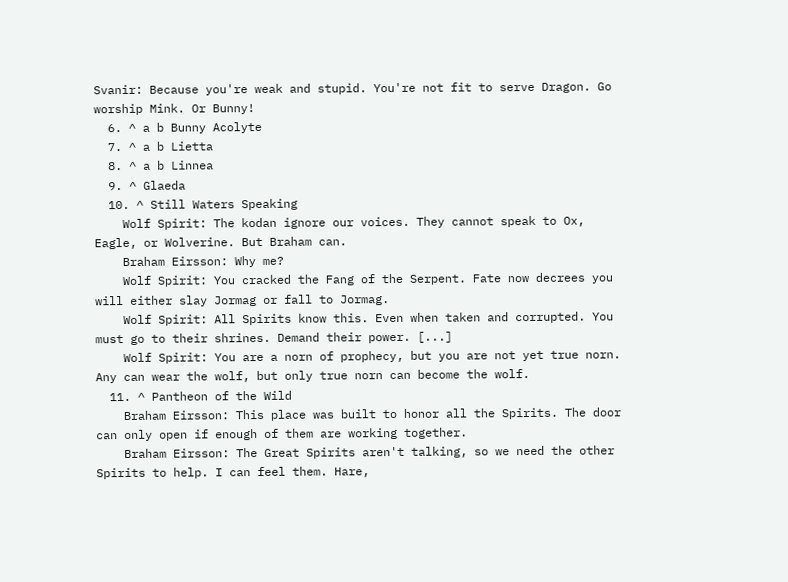Svanir: Because you're weak and stupid. You're not fit to serve Dragon. Go worship Mink. Or Bunny!
  6. ^ a b Bunny Acolyte
  7. ^ a b Lietta
  8. ^ a b Linnea
  9. ^ Glaeda
  10. ^ Still Waters Speaking
    Wolf Spirit: The kodan ignore our voices. They cannot speak to Ox, Eagle, or Wolverine. But Braham can.
    Braham Eirsson: Why me?
    Wolf Spirit: You cracked the Fang of the Serpent. Fate now decrees you will either slay Jormag or fall to Jormag.
    Wolf Spirit: All Spirits know this. Even when taken and corrupted. You must go to their shrines. Demand their power. [...]
    Wolf Spirit: You are a norn of prophecy, but you are not yet true norn. Any can wear the wolf, but only true norn can become the wolf.
  11. ^ Pantheon of the Wild
    Braham Eirsson: This place was built to honor all the Spirits. The door can only open if enough of them are working together.
    Braham Eirsson: The Great Spirits aren't talking, so we need the other Spirits to help. I can feel them. Hare,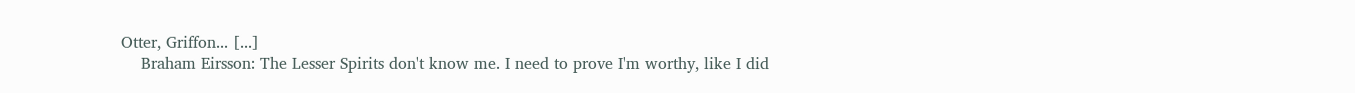Otter, Griffon... [...]
    Braham Eirsson: The Lesser Spirits don't know me. I need to prove I'm worthy, like I did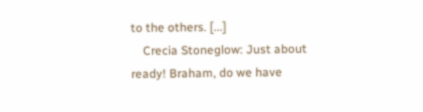to the others. [...]
    Crecia Stoneglow: Just about ready! Braham, do we have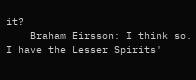it?
    Braham Eirsson: I think so. I have the Lesser Spirits'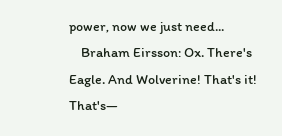power, now we just need...
    Braham Eirsson: Ox. There's Eagle. And Wolverine! That's it! That's—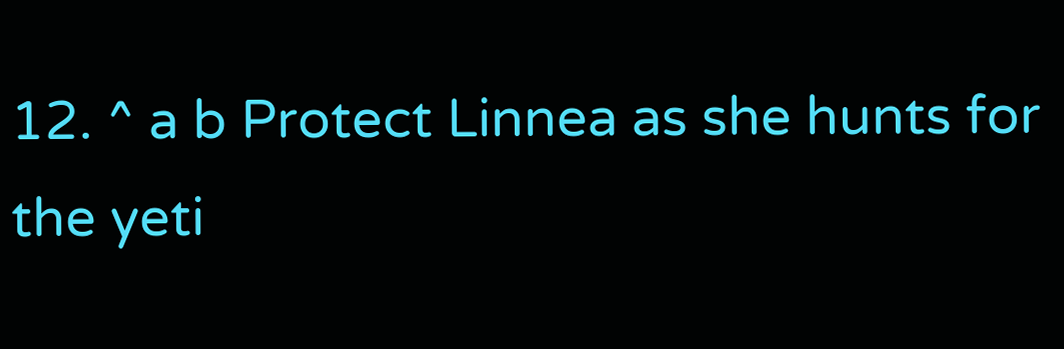12. ^ a b Protect Linnea as she hunts for the yeti